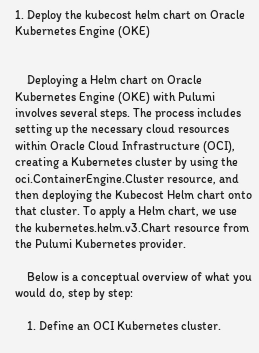1. Deploy the kubecost helm chart on Oracle Kubernetes Engine (OKE)


    Deploying a Helm chart on Oracle Kubernetes Engine (OKE) with Pulumi involves several steps. The process includes setting up the necessary cloud resources within Oracle Cloud Infrastructure (OCI), creating a Kubernetes cluster by using the oci.ContainerEngine.Cluster resource, and then deploying the Kubecost Helm chart onto that cluster. To apply a Helm chart, we use the kubernetes.helm.v3.Chart resource from the Pulumi Kubernetes provider.

    Below is a conceptual overview of what you would do, step by step:

    1. Define an OCI Kubernetes cluster.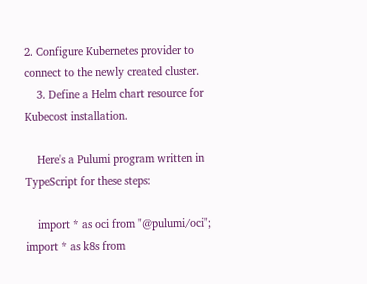2. Configure Kubernetes provider to connect to the newly created cluster.
    3. Define a Helm chart resource for Kubecost installation.

    Here's a Pulumi program written in TypeScript for these steps:

    import * as oci from "@pulumi/oci"; import * as k8s from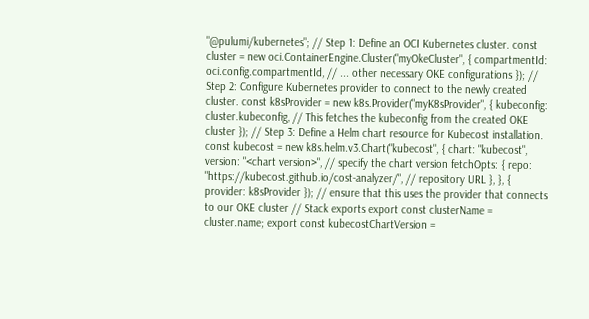"@pulumi/kubernetes"; // Step 1: Define an OCI Kubernetes cluster. const cluster = new oci.ContainerEngine.Cluster("myOkeCluster", { compartmentId: oci.config.compartmentId, // ... other necessary OKE configurations }); // Step 2: Configure Kubernetes provider to connect to the newly created cluster. const k8sProvider = new k8s.Provider("myK8sProvider", { kubeconfig: cluster.kubeconfig, // This fetches the kubeconfig from the created OKE cluster }); // Step 3: Define a Helm chart resource for Kubecost installation. const kubecost = new k8s.helm.v3.Chart("kubecost", { chart: "kubecost", version: "<chart version>", // specify the chart version fetchOpts: { repo: "https://kubecost.github.io/cost-analyzer/", // repository URL }, }, { provider: k8sProvider }); // ensure that this uses the provider that connects to our OKE cluster // Stack exports export const clusterName = cluster.name; export const kubecostChartVersion =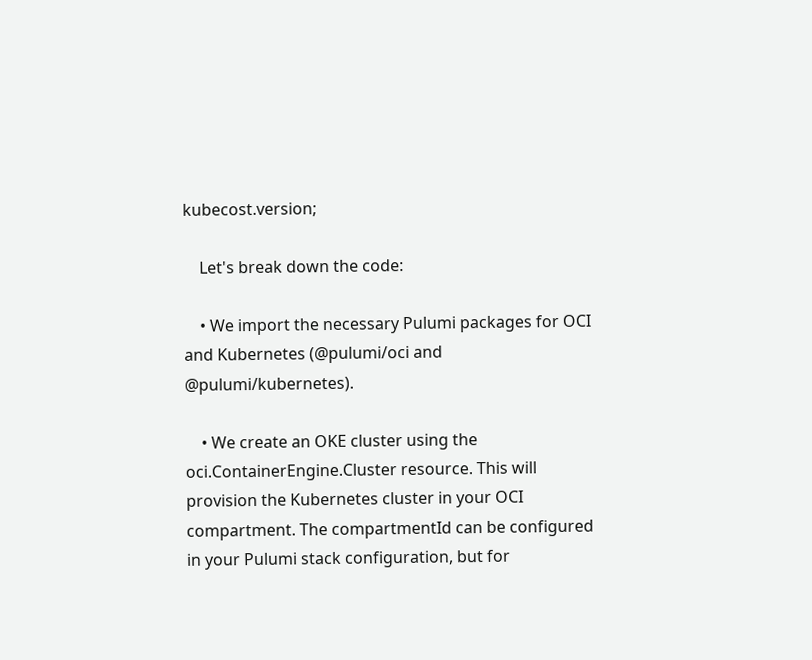kubecost.version;

    Let's break down the code:

    • We import the necessary Pulumi packages for OCI and Kubernetes (@pulumi/oci and @pulumi/kubernetes).

    • We create an OKE cluster using the oci.ContainerEngine.Cluster resource. This will provision the Kubernetes cluster in your OCI compartment. The compartmentId can be configured in your Pulumi stack configuration, but for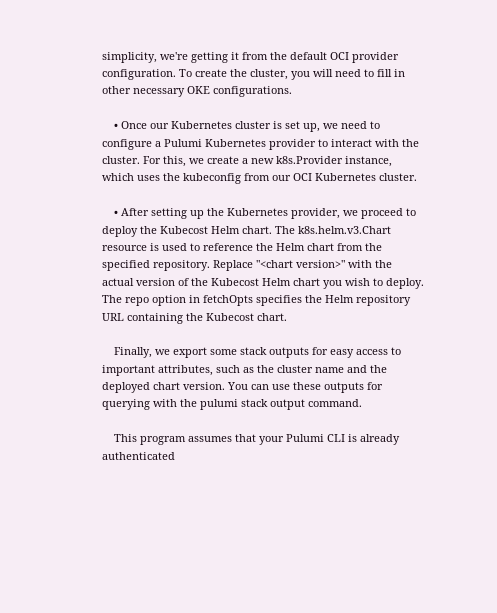simplicity, we're getting it from the default OCI provider configuration. To create the cluster, you will need to fill in other necessary OKE configurations.

    • Once our Kubernetes cluster is set up, we need to configure a Pulumi Kubernetes provider to interact with the cluster. For this, we create a new k8s.Provider instance, which uses the kubeconfig from our OCI Kubernetes cluster.

    • After setting up the Kubernetes provider, we proceed to deploy the Kubecost Helm chart. The k8s.helm.v3.Chart resource is used to reference the Helm chart from the specified repository. Replace "<chart version>" with the actual version of the Kubecost Helm chart you wish to deploy. The repo option in fetchOpts specifies the Helm repository URL containing the Kubecost chart.

    Finally, we export some stack outputs for easy access to important attributes, such as the cluster name and the deployed chart version. You can use these outputs for querying with the pulumi stack output command.

    This program assumes that your Pulumi CLI is already authenticated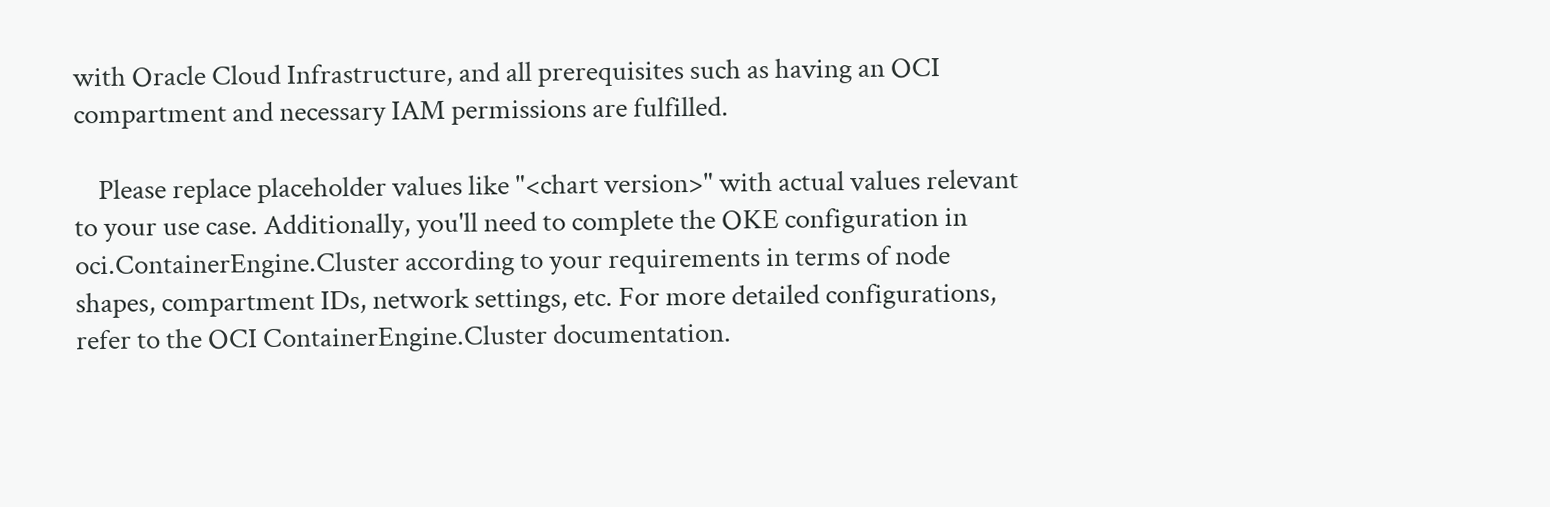with Oracle Cloud Infrastructure, and all prerequisites such as having an OCI compartment and necessary IAM permissions are fulfilled.

    Please replace placeholder values like "<chart version>" with actual values relevant to your use case. Additionally, you'll need to complete the OKE configuration in oci.ContainerEngine.Cluster according to your requirements in terms of node shapes, compartment IDs, network settings, etc. For more detailed configurations, refer to the OCI ContainerEngine.Cluster documentation.